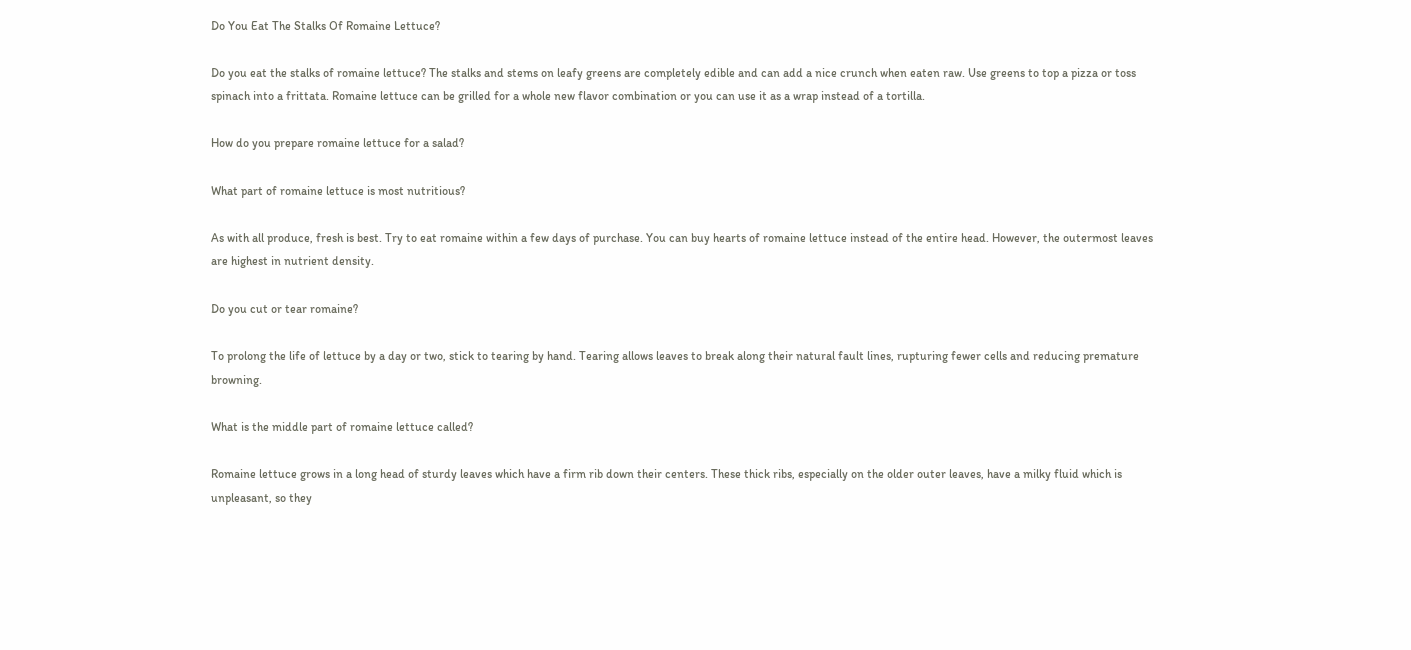Do You Eat The Stalks Of Romaine Lettuce?

Do you eat the stalks of romaine lettuce? The stalks and stems on leafy greens are completely edible and can add a nice crunch when eaten raw. Use greens to top a pizza or toss spinach into a frittata. Romaine lettuce can be grilled for a whole new flavor combination or you can use it as a wrap instead of a tortilla.

How do you prepare romaine lettuce for a salad?

What part of romaine lettuce is most nutritious?

As with all produce, fresh is best. Try to eat romaine within a few days of purchase. You can buy hearts of romaine lettuce instead of the entire head. However, the outermost leaves are highest in nutrient density.

Do you cut or tear romaine?

To prolong the life of lettuce by a day or two, stick to tearing by hand. Tearing allows leaves to break along their natural fault lines, rupturing fewer cells and reducing premature browning.

What is the middle part of romaine lettuce called?

Romaine lettuce grows in a long head of sturdy leaves which have a firm rib down their centers. These thick ribs, especially on the older outer leaves, have a milky fluid which is unpleasant, so they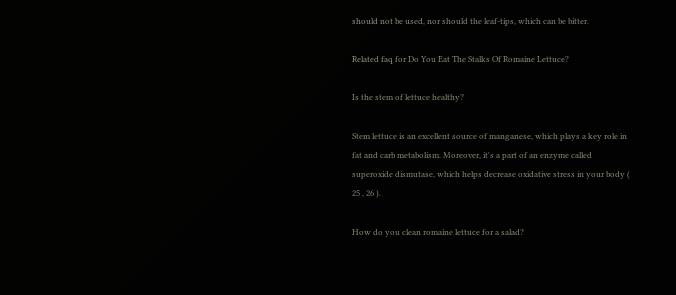should not be used, nor should the leaf-tips, which can be bitter.

Related faq for Do You Eat The Stalks Of Romaine Lettuce?

Is the stem of lettuce healthy?

Stem lettuce is an excellent source of manganese, which plays a key role in fat and carb metabolism. Moreover, it's a part of an enzyme called superoxide dismutase, which helps decrease oxidative stress in your body ( 25 , 26 ).

How do you clean romaine lettuce for a salad?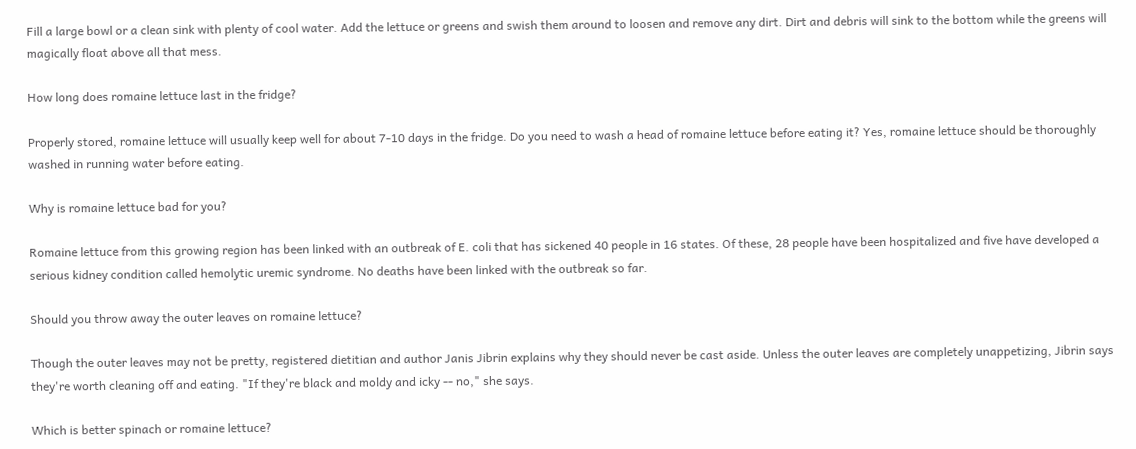Fill a large bowl or a clean sink with plenty of cool water. Add the lettuce or greens and swish them around to loosen and remove any dirt. Dirt and debris will sink to the bottom while the greens will magically float above all that mess.

How long does romaine lettuce last in the fridge?

Properly stored, romaine lettuce will usually keep well for about 7-10 days in the fridge. Do you need to wash a head of romaine lettuce before eating it? Yes, romaine lettuce should be thoroughly washed in running water before eating.

Why is romaine lettuce bad for you?

Romaine lettuce from this growing region has been linked with an outbreak of E. coli that has sickened 40 people in 16 states. Of these, 28 people have been hospitalized and five have developed a serious kidney condition called hemolytic uremic syndrome. No deaths have been linked with the outbreak so far.

Should you throw away the outer leaves on romaine lettuce?

Though the outer leaves may not be pretty, registered dietitian and author Janis Jibrin explains why they should never be cast aside. Unless the outer leaves are completely unappetizing, Jibrin says they're worth cleaning off and eating. "If they're black and moldy and icky -- no," she says.

Which is better spinach or romaine lettuce?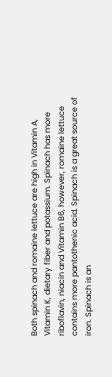Both spinach and romaine lettuce are high in Vitamin A, Vitamin K, dietary fiber and potassium. Spinach has more riboflavin, niacin and Vitamin B6, however, romaine lettuce contains more pantothenic acid. Spinach is a great source of iron. Spinach is an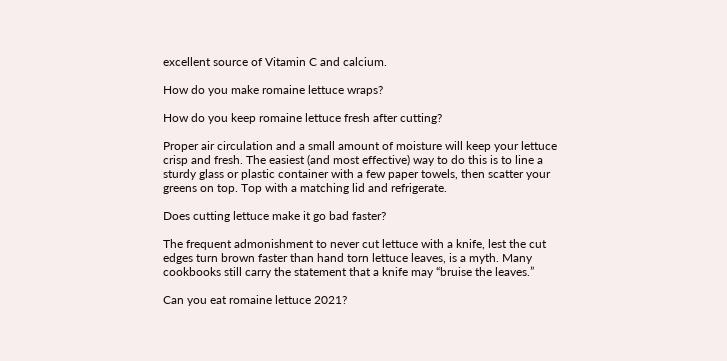excellent source of Vitamin C and calcium.

How do you make romaine lettuce wraps?

How do you keep romaine lettuce fresh after cutting?

Proper air circulation and a small amount of moisture will keep your lettuce crisp and fresh. The easiest (and most effective) way to do this is to line a sturdy glass or plastic container with a few paper towels, then scatter your greens on top. Top with a matching lid and refrigerate.

Does cutting lettuce make it go bad faster?

The frequent admonishment to never cut lettuce with a knife, lest the cut edges turn brown faster than hand torn lettuce leaves, is a myth. Many cookbooks still carry the statement that a knife may “bruise the leaves.”

Can you eat romaine lettuce 2021?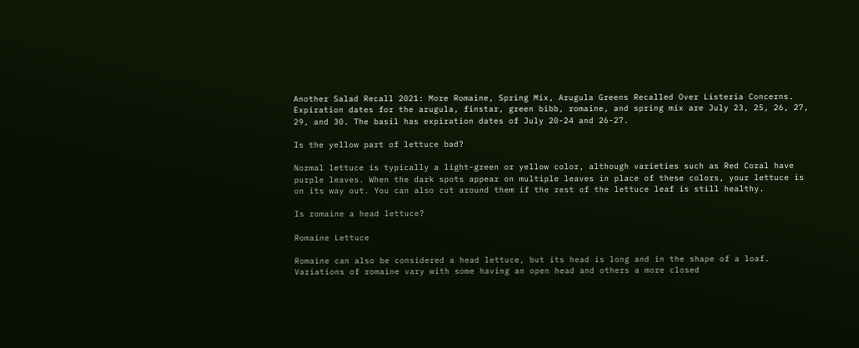Another Salad Recall 2021: More Romaine, Spring Mix, Arugula Greens Recalled Over Listeria Concerns. Expiration dates for the arugula, finstar, green bibb, romaine, and spring mix are July 23, 25, 26, 27, 29, and 30. The basil has expiration dates of July 20-24 and 26-27.

Is the yellow part of lettuce bad?

Normal lettuce is typically a light-green or yellow color, although varieties such as Red Coral have purple leaves. When the dark spots appear on multiple leaves in place of these colors, your lettuce is on its way out. You can also cut around them if the rest of the lettuce leaf is still healthy.

Is romaine a head lettuce?

Romaine Lettuce

Romaine can also be considered a head lettuce, but its head is long and in the shape of a loaf. Variations of romaine vary with some having an open head and others a more closed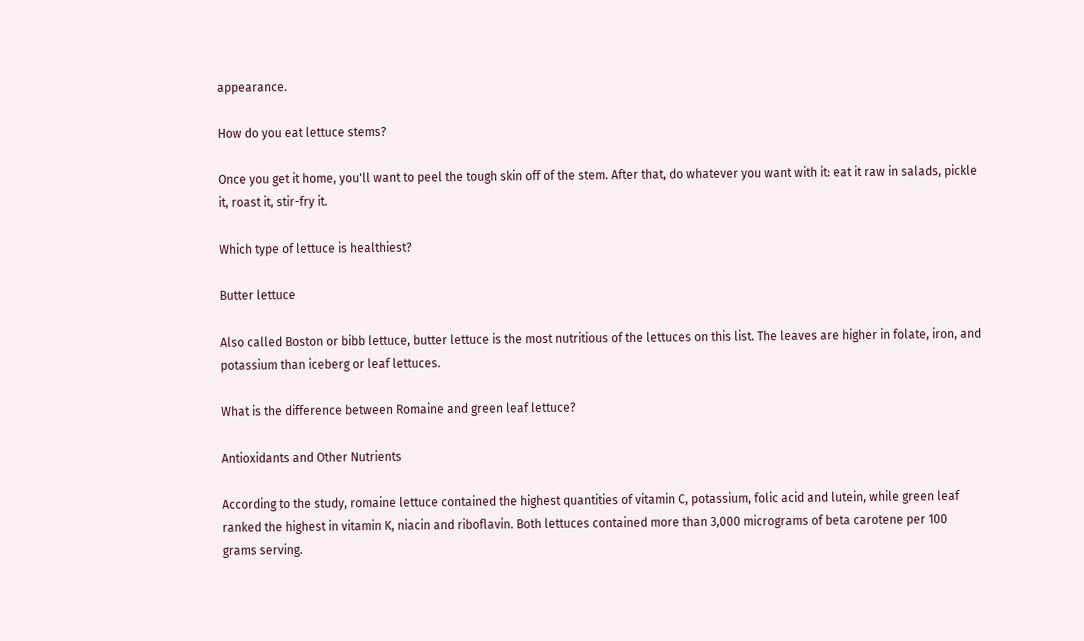appearance.

How do you eat lettuce stems?

Once you get it home, you'll want to peel the tough skin off of the stem. After that, do whatever you want with it: eat it raw in salads, pickle it, roast it, stir-fry it.

Which type of lettuce is healthiest?

Butter lettuce

Also called Boston or bibb lettuce, butter lettuce is the most nutritious of the lettuces on this list. The leaves are higher in folate, iron, and potassium than iceberg or leaf lettuces.

What is the difference between Romaine and green leaf lettuce?

Antioxidants and Other Nutrients

According to the study, romaine lettuce contained the highest quantities of vitamin C, potassium, folic acid and lutein, while green leaf ranked the highest in vitamin K, niacin and riboflavin. Both lettuces contained more than 3,000 micrograms of beta carotene per 100 grams serving.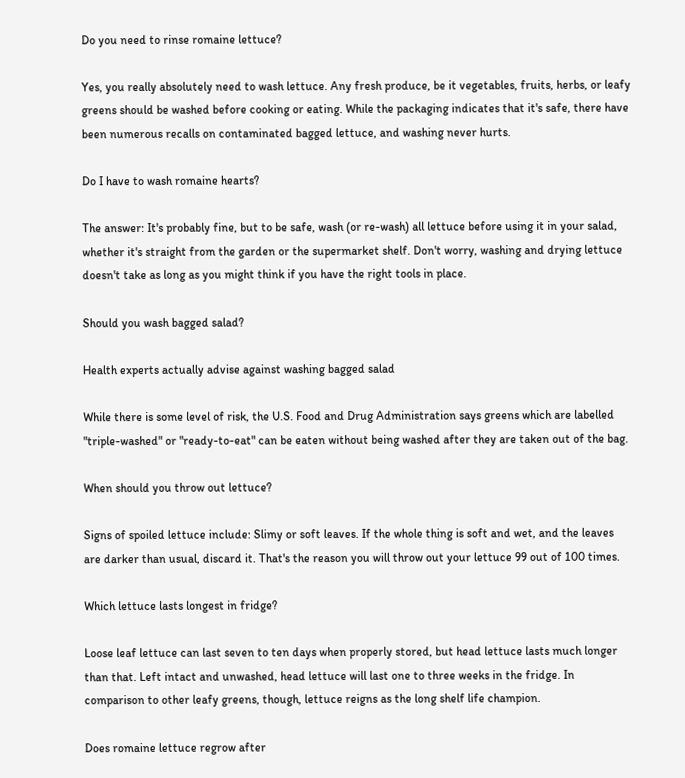Do you need to rinse romaine lettuce?

Yes, you really absolutely need to wash lettuce. Any fresh produce, be it vegetables, fruits, herbs, or leafy greens should be washed before cooking or eating. While the packaging indicates that it's safe, there have been numerous recalls on contaminated bagged lettuce, and washing never hurts.

Do I have to wash romaine hearts?

The answer: It's probably fine, but to be safe, wash (or re-wash) all lettuce before using it in your salad, whether it's straight from the garden or the supermarket shelf. Don't worry, washing and drying lettuce doesn't take as long as you might think if you have the right tools in place.

Should you wash bagged salad?

Health experts actually advise against washing bagged salad

While there is some level of risk, the U.S. Food and Drug Administration says greens which are labelled "triple-washed" or "ready-to-eat" can be eaten without being washed after they are taken out of the bag.

When should you throw out lettuce?

Signs of spoiled lettuce include: Slimy or soft leaves. If the whole thing is soft and wet, and the leaves are darker than usual, discard it. That's the reason you will throw out your lettuce 99 out of 100 times.

Which lettuce lasts longest in fridge?

Loose leaf lettuce can last seven to ten days when properly stored, but head lettuce lasts much longer than that. Left intact and unwashed, head lettuce will last one to three weeks in the fridge. In comparison to other leafy greens, though, lettuce reigns as the long shelf life champion.

Does romaine lettuce regrow after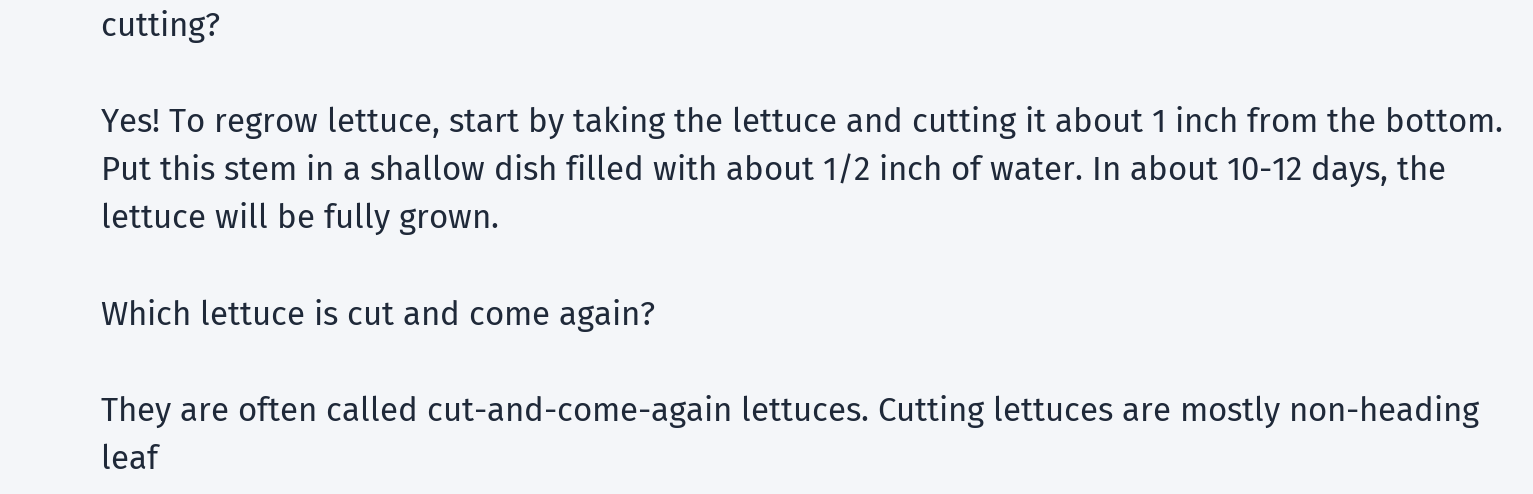cutting?

Yes! To regrow lettuce, start by taking the lettuce and cutting it about 1 inch from the bottom. Put this stem in a shallow dish filled with about 1/2 inch of water. In about 10-12 days, the lettuce will be fully grown.

Which lettuce is cut and come again?

They are often called cut-and-come-again lettuces. Cutting lettuces are mostly non-heading leaf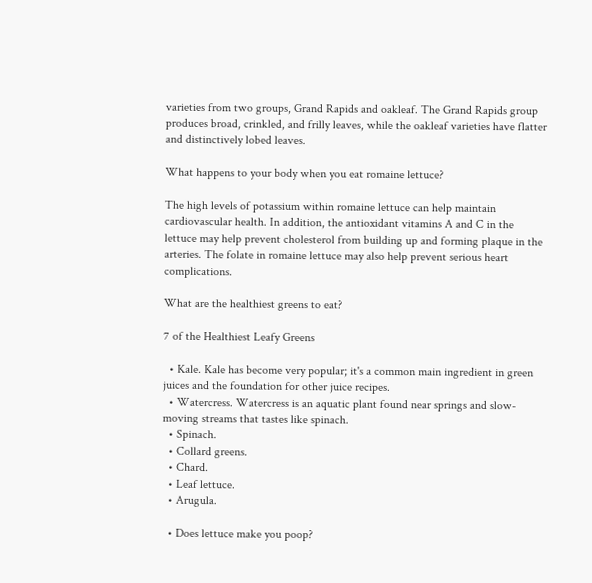varieties from two groups, Grand Rapids and oakleaf. The Grand Rapids group produces broad, crinkled, and frilly leaves, while the oakleaf varieties have flatter and distinctively lobed leaves.

What happens to your body when you eat romaine lettuce?

The high levels of potassium within romaine lettuce can help maintain cardiovascular health. In addition, the antioxidant vitamins A and C in the lettuce may help prevent cholesterol from building up and forming plaque in the arteries. The folate in romaine lettuce may also help prevent serious heart complications.

What are the healthiest greens to eat?

7 of the Healthiest Leafy Greens

  • Kale. Kale has become very popular; it's a common main ingredient in green juices and the foundation for other juice recipes.
  • Watercress. Watercress is an aquatic plant found near springs and slow-moving streams that tastes like spinach.
  • Spinach.
  • Collard greens.
  • Chard.
  • Leaf lettuce.
  • Arugula.

  • Does lettuce make you poop?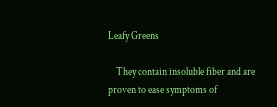Leafy Greens

    They contain insoluble fiber and are proven to ease symptoms of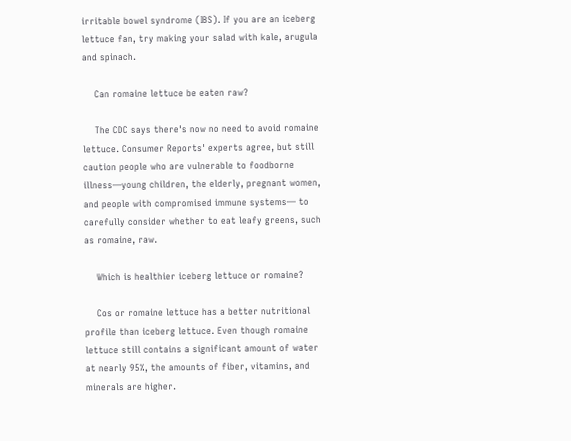irritable bowel syndrome (IBS). If you are an iceberg lettuce fan, try making your salad with kale, arugula and spinach.

    Can romaine lettuce be eaten raw?

    The CDC says there's now no need to avoid romaine lettuce. Consumer Reports' experts agree, but still caution people who are vulnerable to foodborne illness—young children, the elderly, pregnant women, and people with compromised immune systems— to carefully consider whether to eat leafy greens, such as romaine, raw.

    Which is healthier iceberg lettuce or romaine?

    Cos or romaine lettuce has a better nutritional profile than iceberg lettuce. Even though romaine lettuce still contains a significant amount of water at nearly 95%, the amounts of fiber, vitamins, and minerals are higher.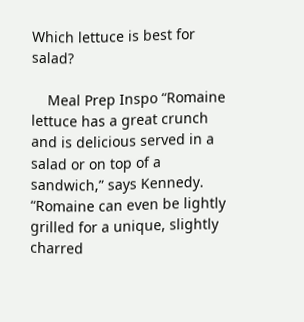Which lettuce is best for salad?

    Meal Prep Inspo “Romaine lettuce has a great crunch and is delicious served in a salad or on top of a sandwich,” says Kennedy. “Romaine can even be lightly grilled for a unique, slightly charred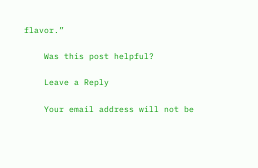flavor.”

    Was this post helpful?

    Leave a Reply

    Your email address will not be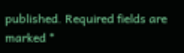published. Required fields are marked *